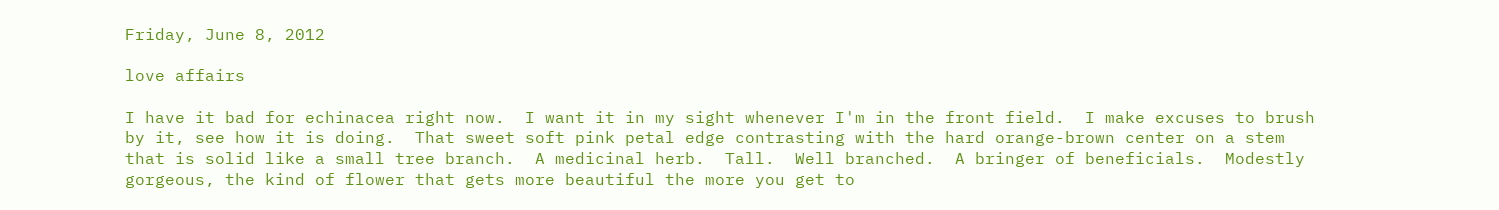Friday, June 8, 2012

love affairs

I have it bad for echinacea right now.  I want it in my sight whenever I'm in the front field.  I make excuses to brush by it, see how it is doing.  That sweet soft pink petal edge contrasting with the hard orange-brown center on a stem that is solid like a small tree branch.  A medicinal herb.  Tall.  Well branched.  A bringer of beneficials.  Modestly gorgeous, the kind of flower that gets more beautiful the more you get to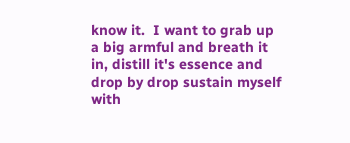know it.  I want to grab up a big armful and breath it in, distill it's essence and drop by drop sustain myself with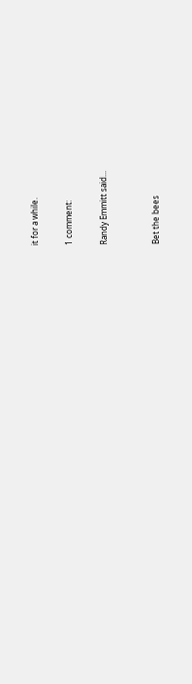it for a while.

1 comment:

Randy Emmitt said...


Bet the bees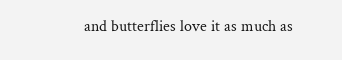and butterflies love it as much as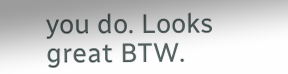you do. Looks great BTW.